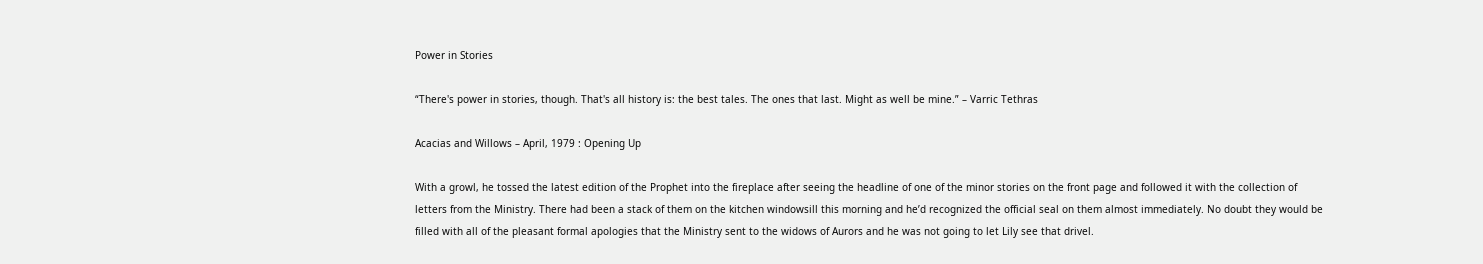Power in Stories

“There's power in stories, though. That's all history is: the best tales. The ones that last. Might as well be mine.” – Varric Tethras

Acacias and Willows – April, 1979 : Opening Up

With a growl, he tossed the latest edition of the Prophet into the fireplace after seeing the headline of one of the minor stories on the front page and followed it with the collection of letters from the Ministry. There had been a stack of them on the kitchen windowsill this morning and he’d recognized the official seal on them almost immediately. No doubt they would be filled with all of the pleasant formal apologies that the Ministry sent to the widows of Aurors and he was not going to let Lily see that drivel.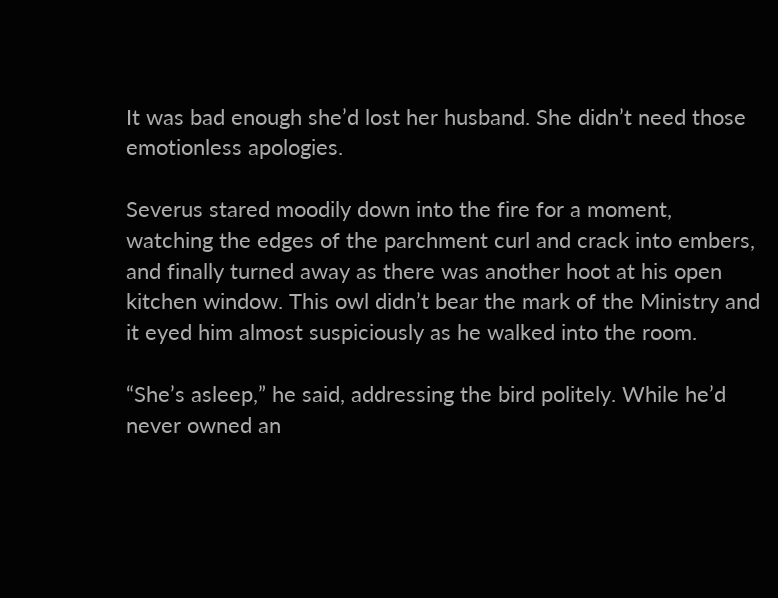It was bad enough she’d lost her husband. She didn’t need those emotionless apologies.

Severus stared moodily down into the fire for a moment, watching the edges of the parchment curl and crack into embers, and finally turned away as there was another hoot at his open kitchen window. This owl didn’t bear the mark of the Ministry and it eyed him almost suspiciously as he walked into the room.

“She’s asleep,” he said, addressing the bird politely. While he’d never owned an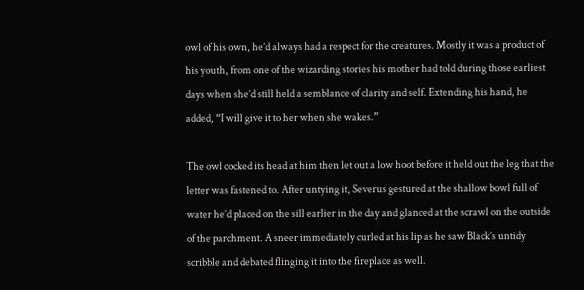owl of his own, he’d always had a respect for the creatures. Mostly it was a product of his youth, from one of the wizarding stories his mother had told during those earliest days when she’d still held a semblance of clarity and self. Extending his hand, he added, “I will give it to her when she wakes.”

The owl cocked its head at him then let out a low hoot before it held out the leg that the letter was fastened to. After untying it, Severus gestured at the shallow bowl full of water he’d placed on the sill earlier in the day and glanced at the scrawl on the outside of the parchment. A sneer immediately curled at his lip as he saw Black’s untidy scribble and debated flinging it into the fireplace as well.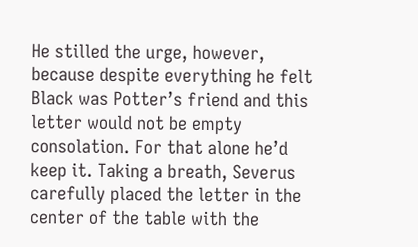He stilled the urge, however, because despite everything he felt Black was Potter’s friend and this letter would not be empty consolation. For that alone he’d keep it. Taking a breath, Severus carefully placed the letter in the center of the table with the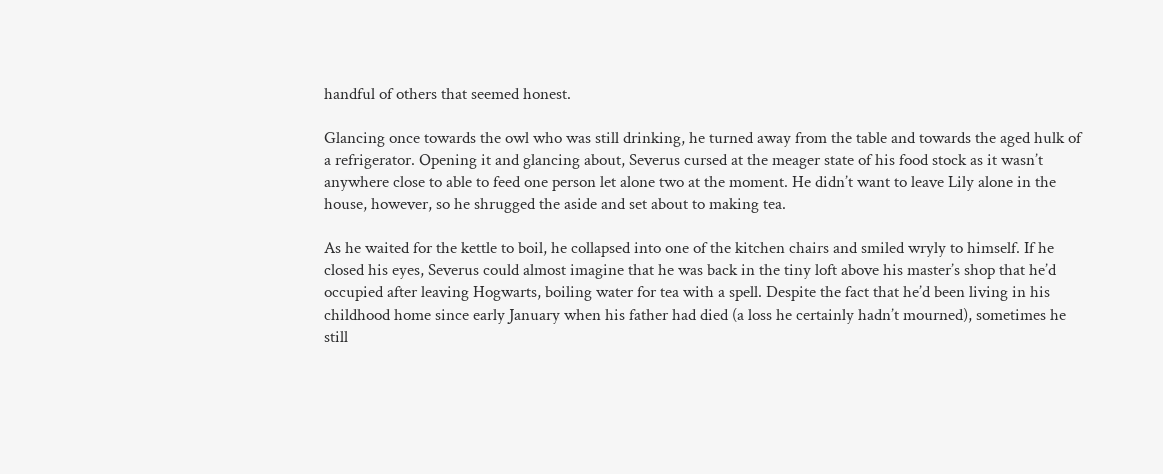handful of others that seemed honest.

Glancing once towards the owl who was still drinking, he turned away from the table and towards the aged hulk of a refrigerator. Opening it and glancing about, Severus cursed at the meager state of his food stock as it wasn’t anywhere close to able to feed one person let alone two at the moment. He didn’t want to leave Lily alone in the house, however, so he shrugged the aside and set about to making tea.

As he waited for the kettle to boil, he collapsed into one of the kitchen chairs and smiled wryly to himself. If he closed his eyes, Severus could almost imagine that he was back in the tiny loft above his master’s shop that he’d occupied after leaving Hogwarts, boiling water for tea with a spell. Despite the fact that he’d been living in his childhood home since early January when his father had died (a loss he certainly hadn’t mourned), sometimes he still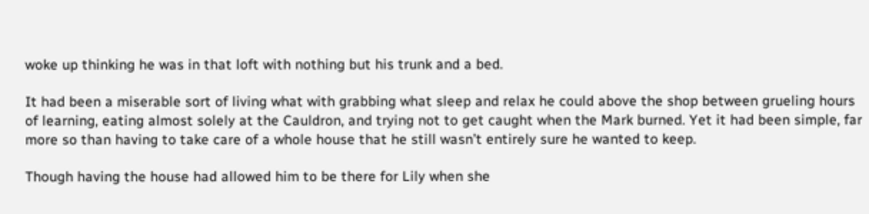woke up thinking he was in that loft with nothing but his trunk and a bed.

It had been a miserable sort of living what with grabbing what sleep and relax he could above the shop between grueling hours of learning, eating almost solely at the Cauldron, and trying not to get caught when the Mark burned. Yet it had been simple, far more so than having to take care of a whole house that he still wasn’t entirely sure he wanted to keep.

Though having the house had allowed him to be there for Lily when she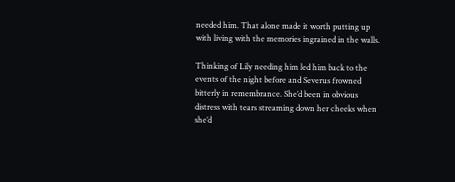needed him. That alone made it worth putting up with living with the memories ingrained in the walls.

Thinking of Lily needing him led him back to the events of the night before and Severus frowned bitterly in remembrance. She’d been in obvious distress with tears streaming down her cheeks when she’d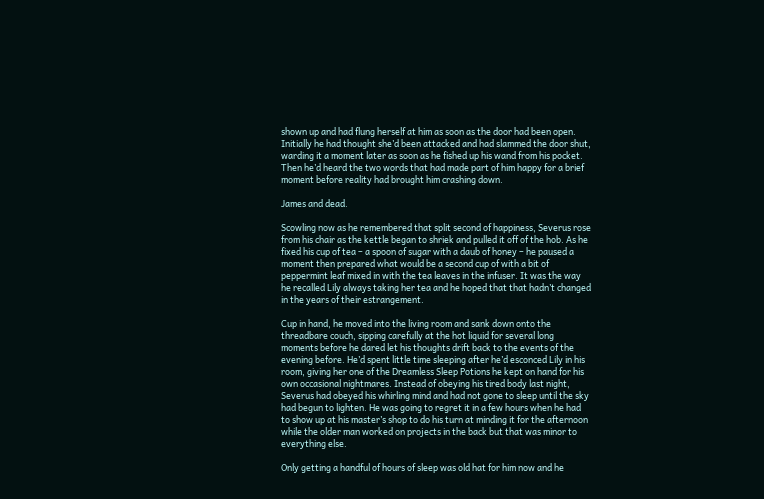shown up and had flung herself at him as soon as the door had been open. Initially he had thought she’d been attacked and had slammed the door shut, warding it a moment later as soon as he fished up his wand from his pocket. Then he’d heard the two words that had made part of him happy for a brief moment before reality had brought him crashing down.

James and dead.

Scowling now as he remembered that split second of happiness, Severus rose from his chair as the kettle began to shriek and pulled it off of the hob. As he fixed his cup of tea – a spoon of sugar with a daub of honey – he paused a moment then prepared what would be a second cup of with a bit of peppermint leaf mixed in with the tea leaves in the infuser. It was the way he recalled Lily always taking her tea and he hoped that that hadn’t changed in the years of their estrangement.

Cup in hand, he moved into the living room and sank down onto the threadbare couch, sipping carefully at the hot liquid for several long moments before he dared let his thoughts drift back to the events of the evening before. He’d spent little time sleeping after he’d esconced Lily in his room, giving her one of the Dreamless Sleep Potions he kept on hand for his own occasional nightmares. Instead of obeying his tired body last night, Severus had obeyed his whirling mind and had not gone to sleep until the sky had begun to lighten. He was going to regret it in a few hours when he had to show up at his master’s shop to do his turn at minding it for the afternoon while the older man worked on projects in the back but that was minor to everything else.

Only getting a handful of hours of sleep was old hat for him now and he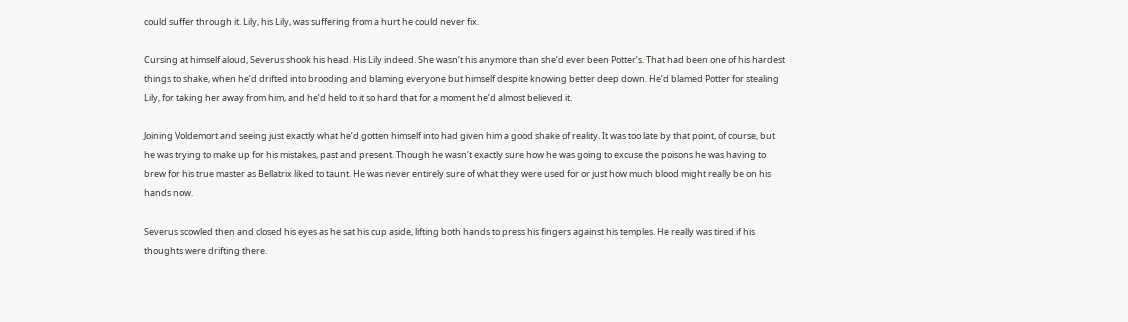could suffer through it. Lily, his Lily, was suffering from a hurt he could never fix.

Cursing at himself aloud, Severus shook his head. His Lily indeed. She wasn’t his anymore than she’d ever been Potter’s. That had been one of his hardest things to shake, when he’d drifted into brooding and blaming everyone but himself despite knowing better deep down. He’d blamed Potter for stealing Lily, for taking her away from him, and he’d held to it so hard that for a moment he’d almost believed it.

Joining Voldemort and seeing just exactly what he’d gotten himself into had given him a good shake of reality. It was too late by that point, of course, but he was trying to make up for his mistakes, past and present. Though he wasn’t exactly sure how he was going to excuse the poisons he was having to brew for his true master as Bellatrix liked to taunt. He was never entirely sure of what they were used for or just how much blood might really be on his hands now.

Severus scowled then and closed his eyes as he sat his cup aside, lifting both hands to press his fingers against his temples. He really was tired if his thoughts were drifting there.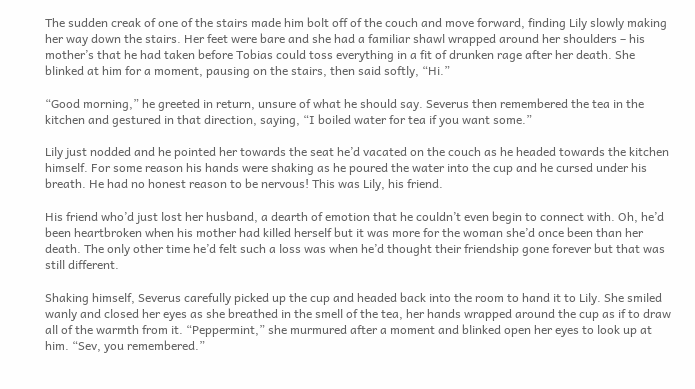The sudden creak of one of the stairs made him bolt off of the couch and move forward, finding Lily slowly making her way down the stairs. Her feet were bare and she had a familiar shawl wrapped around her shoulders – his mother’s that he had taken before Tobias could toss everything in a fit of drunken rage after her death. She blinked at him for a moment, pausing on the stairs, then said softly, “Hi.”

“Good morning,” he greeted in return, unsure of what he should say. Severus then remembered the tea in the kitchen and gestured in that direction, saying, “I boiled water for tea if you want some.”

Lily just nodded and he pointed her towards the seat he’d vacated on the couch as he headed towards the kitchen himself. For some reason his hands were shaking as he poured the water into the cup and he cursed under his breath. He had no honest reason to be nervous! This was Lily, his friend.

His friend who’d just lost her husband, a dearth of emotion that he couldn’t even begin to connect with. Oh, he’d been heartbroken when his mother had killed herself but it was more for the woman she’d once been than her death. The only other time he’d felt such a loss was when he’d thought their friendship gone forever but that was still different.

Shaking himself, Severus carefully picked up the cup and headed back into the room to hand it to Lily. She smiled wanly and closed her eyes as she breathed in the smell of the tea, her hands wrapped around the cup as if to draw all of the warmth from it. “Peppermint,” she murmured after a moment and blinked open her eyes to look up at him. “Sev, you remembered.”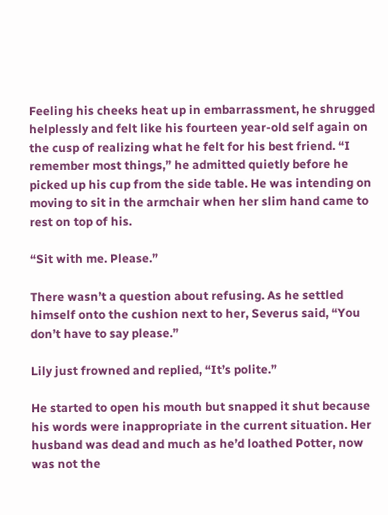Feeling his cheeks heat up in embarrassment, he shrugged helplessly and felt like his fourteen year-old self again on the cusp of realizing what he felt for his best friend. “I remember most things,” he admitted quietly before he picked up his cup from the side table. He was intending on moving to sit in the armchair when her slim hand came to rest on top of his.

“Sit with me. Please.”

There wasn’t a question about refusing. As he settled himself onto the cushion next to her, Severus said, “You don’t have to say please.”

Lily just frowned and replied, “It’s polite.”

He started to open his mouth but snapped it shut because his words were inappropriate in the current situation. Her husband was dead and much as he’d loathed Potter, now was not the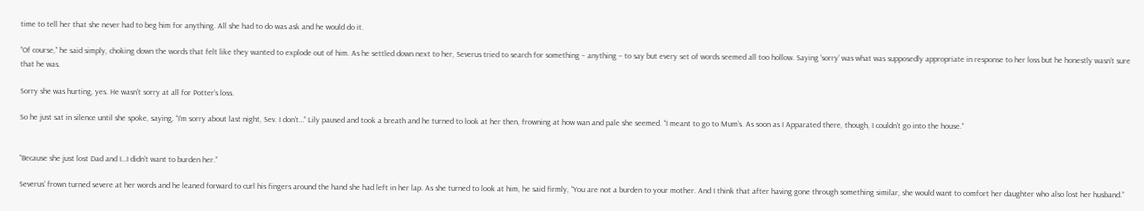time to tell her that she never had to beg him for anything. All she had to do was ask and he would do it.

“Of course,” he said simply, choking down the words that felt like they wanted to explode out of him. As he settled down next to her, Severus tried to search for something – anything – to say but every set of words seemed all too hollow. Saying ‘sorry’ was what was supposedly appropriate in response to her loss but he honestly wasn’t sure that he was.

Sorry she was hurting, yes. He wasn’t sorry at all for Potter’s loss.

So he just sat in silence until she spoke, saying, “I’m sorry about last night, Sev. I don’t…” Lily paused and took a breath and he turned to look at her then, frowning at how wan and pale she seemed. “I meant to go to Mum’s. As soon as I Apparated there, though, I couldn’t go into the house.”


“Because she just lost Dad and I…I didn’t want to burden her.”

Severus’ frown turned severe at her words and he leaned forward to curl his fingers around the hand she had left in her lap. As she turned to look at him, he said firmly, “You are not a burden to your mother. And I think that after having gone through something similar, she would want to comfort her daughter who also lost her husband.”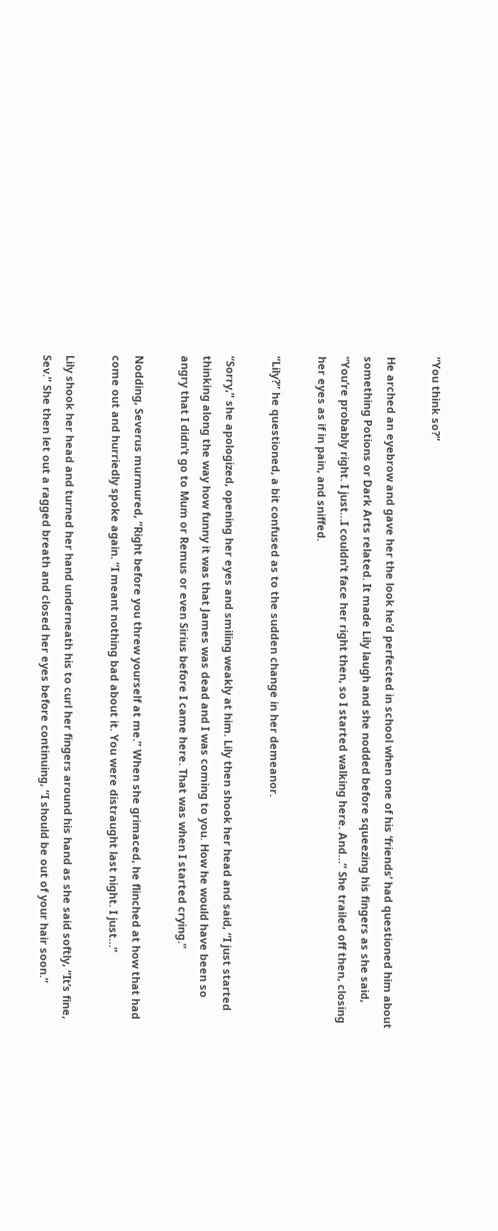“You think so?”

He arched an eyebrow and gave her the look he’d perfected in school when one of his ‘friends’ had questioned him about something Potions or Dark Arts related. It made Lily laugh and she nodded before squeezing his fingers as she said, “You’re probably right. I just…I couldn’t face her right then, so I started walking here. And…” She trailed off then, closing her eyes as if in pain, and sniffed.

“Lily?” he questioned, a bit confused as to the sudden change in her demeanor.

“Sorry,” she apologized, opening her eyes and smiling weakly at him. Lily then shook her head and said, “I just started thinking along the way how funny it was that James was dead and I was coming to you. How he would have been so angry that I didn’t go to Mum or Remus or even Sirius before I came here. That was when I started crying.”

Nodding, Severus murmured, “Right before you threw yourself at me.” When she grimaced, he flinched at how that had come out and hurriedly spoke again. “I meant nothing bad about it. You were distraught last night. I just…”

Lily shook her head and turned her hand underneath his to curl her fingers around his hand as she said softly, “It’s fine, Sev.” She then let out a ragged breath and closed her eyes before continuing, “I should be out of your hair soon.”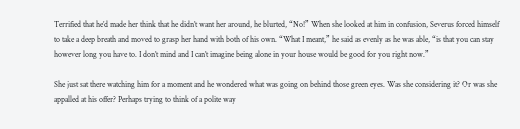Terrified that he’d made her think that he didn’t want her around, he blurted, “No!” When she looked at him in confusion, Severus forced himself to take a deep breath and moved to grasp her hand with both of his own. “What I meant,” he said as evenly as he was able, “is that you can stay however long you have to. I don’t mind and I can’t imagine being alone in your house would be good for you right now.”

She just sat there watching him for a moment and he wondered what was going on behind those green eyes. Was she considering it? Or was she appalled at his offer? Perhaps trying to think of a polite way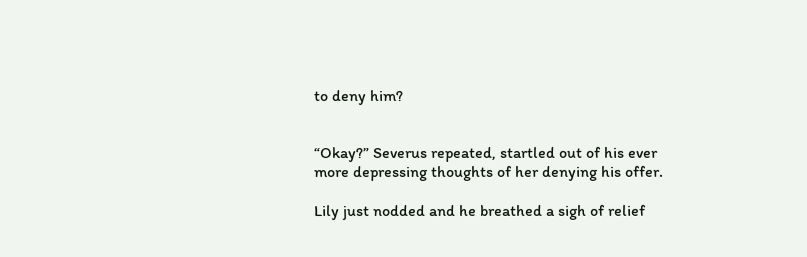to deny him?


“Okay?” Severus repeated, startled out of his ever more depressing thoughts of her denying his offer.

Lily just nodded and he breathed a sigh of relief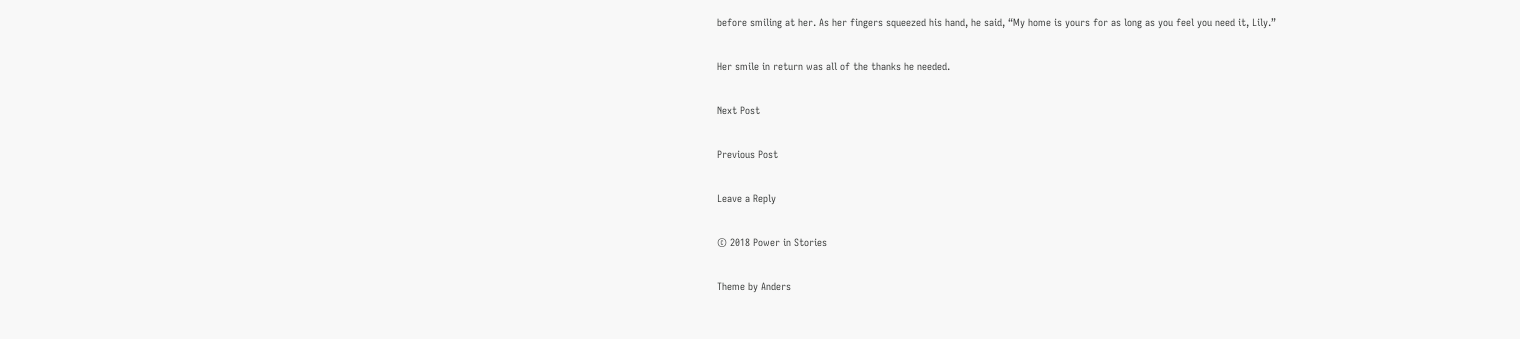before smiling at her. As her fingers squeezed his hand, he said, “My home is yours for as long as you feel you need it, Lily.”

Her smile in return was all of the thanks he needed.

Next Post

Previous Post

Leave a Reply

© 2018 Power in Stories

Theme by Anders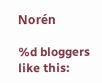Norén

%d bloggers like this: